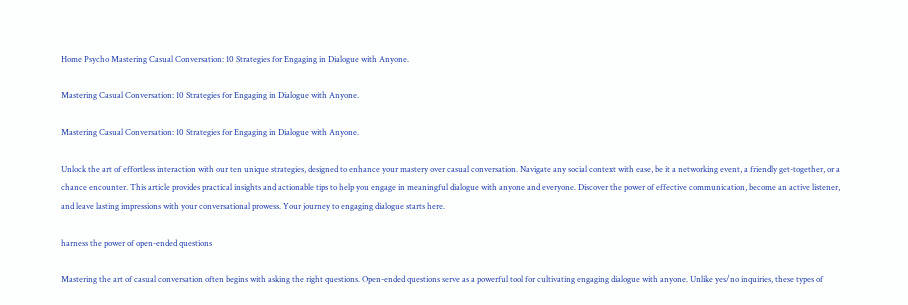Home Psycho Mastering Casual Conversation: 10 Strategies for Engaging in Dialogue with Anyone.

Mastering Casual Conversation: 10 Strategies for Engaging in Dialogue with Anyone.

Mastering Casual Conversation: 10 Strategies for Engaging in Dialogue with Anyone.

Unlock the art of effortless interaction with our ten unique strategies, designed to enhance your mastery over casual conversation. Navigate any social context with ease, be it a networking event, a friendly get-together, or a chance encounter. This article provides practical insights and actionable tips to help you engage in meaningful dialogue with anyone and everyone. Discover the power of effective communication, become an active listener, and leave lasting impressions with your conversational prowess. Your journey to engaging dialogue starts here.

harness the power of open-ended questions

Mastering the art of casual conversation often begins with asking the right questions. Open-ended questions serve as a powerful tool for cultivating engaging dialogue with anyone. Unlike yes/no inquiries, these types of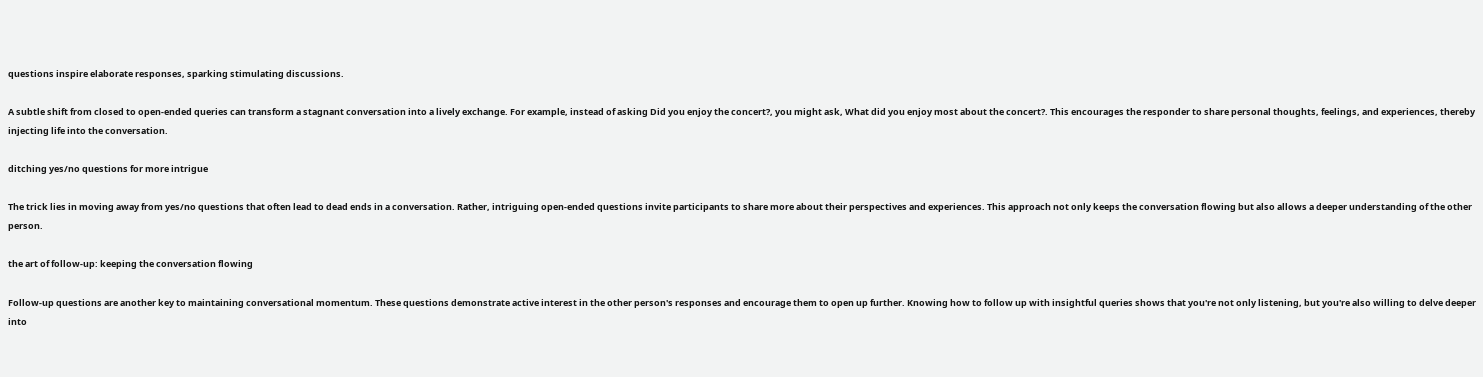questions inspire elaborate responses, sparking stimulating discussions.

A subtle shift from closed to open-ended queries can transform a stagnant conversation into a lively exchange. For example, instead of asking Did you enjoy the concert?, you might ask, What did you enjoy most about the concert?. This encourages the responder to share personal thoughts, feelings, and experiences, thereby injecting life into the conversation.

ditching yes/no questions for more intrigue

The trick lies in moving away from yes/no questions that often lead to dead ends in a conversation. Rather, intriguing open-ended questions invite participants to share more about their perspectives and experiences. This approach not only keeps the conversation flowing but also allows a deeper understanding of the other person.

the art of follow-up: keeping the conversation flowing

Follow-up questions are another key to maintaining conversational momentum. These questions demonstrate active interest in the other person's responses and encourage them to open up further. Knowing how to follow up with insightful queries shows that you're not only listening, but you're also willing to delve deeper into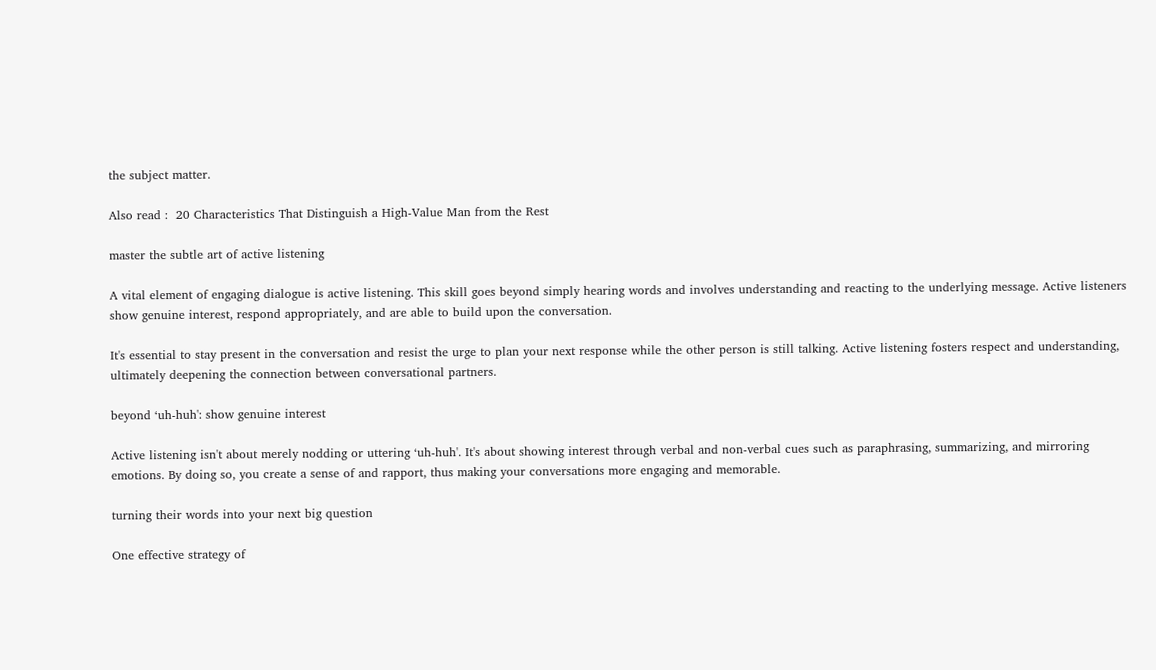the subject matter.

Also read :  20 Characteristics That Distinguish a High-Value Man from the Rest

master the subtle art of active listening

A vital element of engaging dialogue is active listening. This skill goes beyond simply hearing words and involves understanding and reacting to the underlying message. Active listeners show genuine interest, respond appropriately, and are able to build upon the conversation.

It's essential to stay present in the conversation and resist the urge to plan your next response while the other person is still talking. Active listening fosters respect and understanding, ultimately deepening the connection between conversational partners.

beyond ‘uh-huh': show genuine interest

Active listening isn't about merely nodding or uttering ‘uh-huh'. It's about showing interest through verbal and non-verbal cues such as paraphrasing, summarizing, and mirroring emotions. By doing so, you create a sense of and rapport, thus making your conversations more engaging and memorable.

turning their words into your next big question

One effective strategy of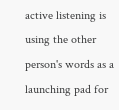active listening is using the other person's words as a launching pad for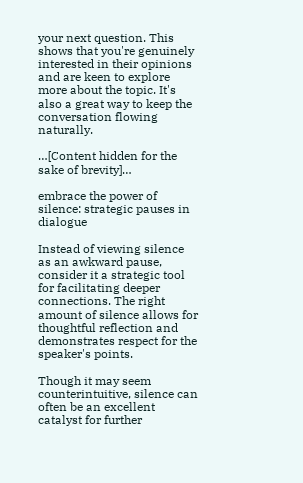your next question. This shows that you're genuinely interested in their opinions and are keen to explore more about the topic. It's also a great way to keep the conversation flowing naturally.

…[Content hidden for the sake of brevity]…

embrace the power of silence: strategic pauses in dialogue

Instead of viewing silence as an awkward pause, consider it a strategic tool for facilitating deeper connections. The right amount of silence allows for thoughtful reflection and demonstrates respect for the speaker's points.

Though it may seem counterintuitive, silence can often be an excellent catalyst for further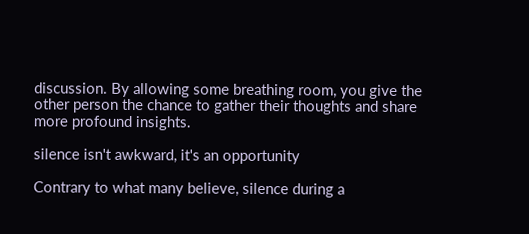discussion. By allowing some breathing room, you give the other person the chance to gather their thoughts and share more profound insights.

silence isn't awkward, it's an opportunity

Contrary to what many believe, silence during a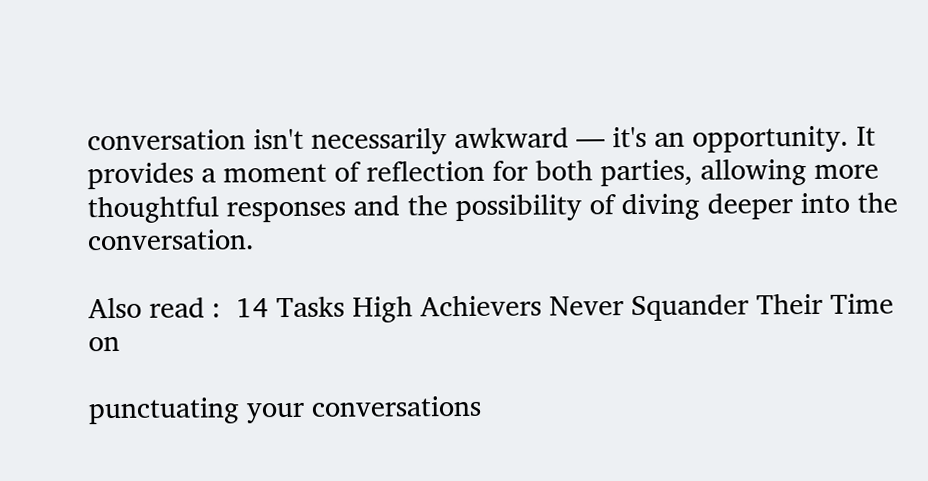conversation isn't necessarily awkward — it's an opportunity. It provides a moment of reflection for both parties, allowing more thoughtful responses and the possibility of diving deeper into the conversation.

Also read :  14 Tasks High Achievers Never Squander Their Time on

punctuating your conversations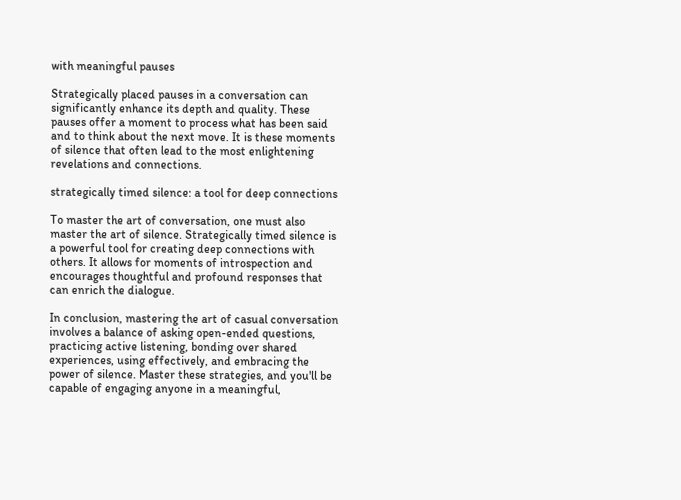with meaningful pauses

Strategically placed pauses in a conversation can significantly enhance its depth and quality. These pauses offer a moment to process what has been said and to think about the next move. It is these moments of silence that often lead to the most enlightening revelations and connections.

strategically timed silence: a tool for deep connections

To master the art of conversation, one must also master the art of silence. Strategically timed silence is a powerful tool for creating deep connections with others. It allows for moments of introspection and encourages thoughtful and profound responses that can enrich the dialogue.

In conclusion, mastering the art of casual conversation involves a balance of asking open-ended questions, practicing active listening, bonding over shared experiences, using effectively, and embracing the power of silence. Master these strategies, and you'll be capable of engaging anyone in a meaningful,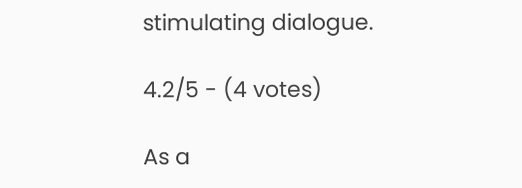stimulating dialogue.

4.2/5 - (4 votes)

As a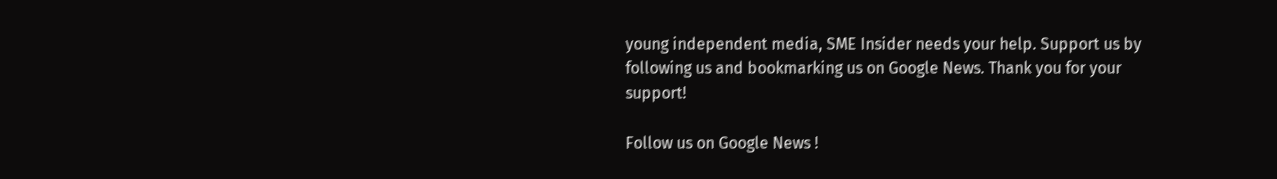young independent media, SME Insider needs your help. Support us by following us and bookmarking us on Google News. Thank you for your support!

Follow us on Google News !